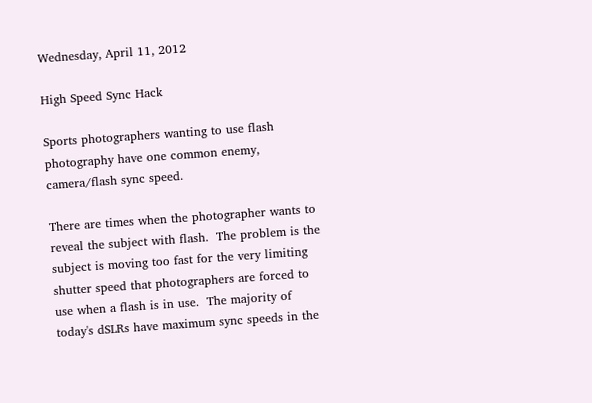Wednesday, April 11, 2012

High Speed Sync Hack

Sports photographers wanting to use flash photography have one common enemy, camera/flash sync speed.

There are times when the photographer wants to reveal the subject with flash.  The problem is the subject is moving too fast for the very limiting shutter speed that photographers are forced to use when a flash is in use.  The majority of today's dSLRs have maximum sync speeds in the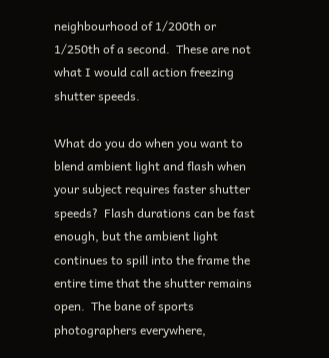neighbourhood of 1/200th or 1/250th of a second.  These are not what I would call action freezing shutter speeds.

What do you do when you want to blend ambient light and flash when your subject requires faster shutter speeds?  Flash durations can be fast enough, but the ambient light continues to spill into the frame the entire time that the shutter remains open.  The bane of sports photographers everywhere,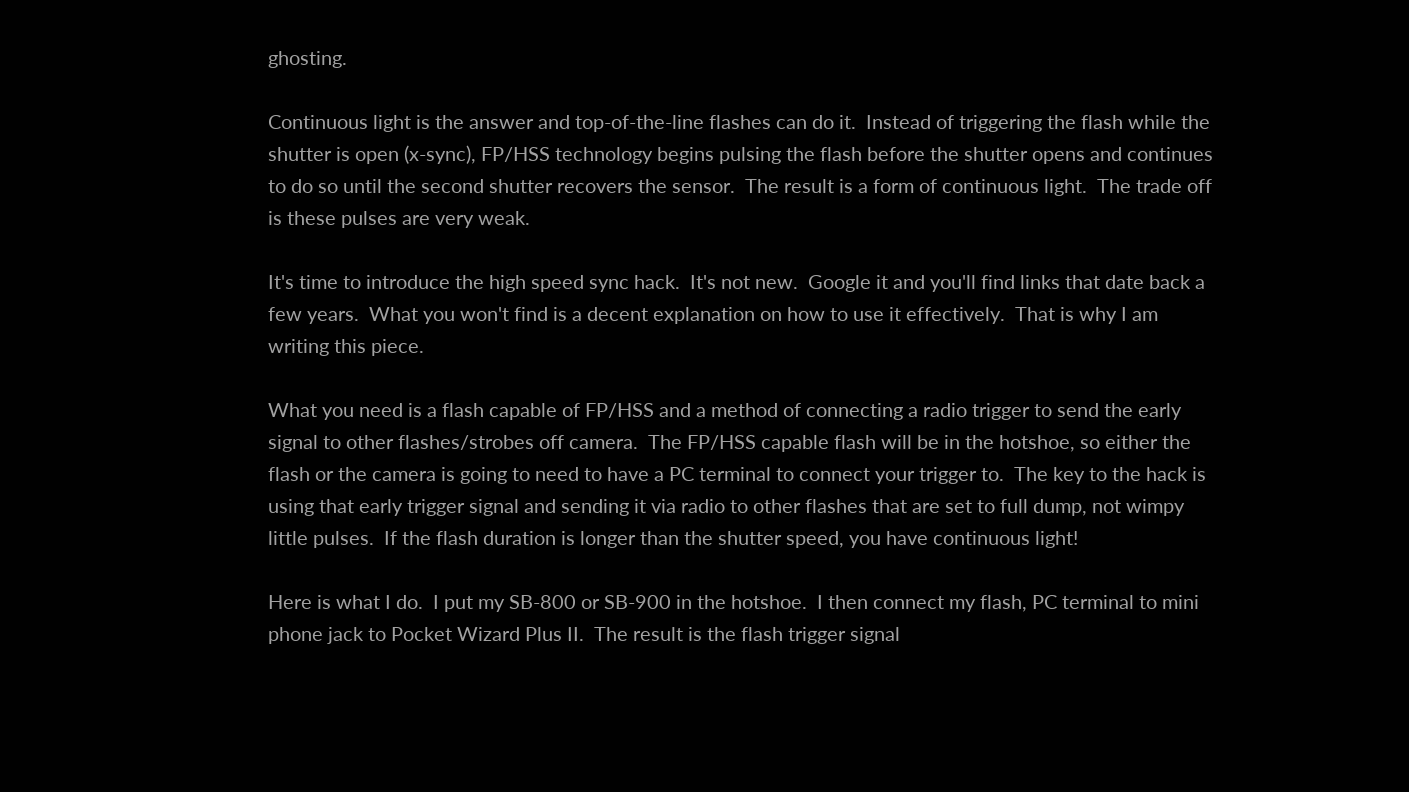ghosting.

Continuous light is the answer and top-of-the-line flashes can do it.  Instead of triggering the flash while the shutter is open (x-sync), FP/HSS technology begins pulsing the flash before the shutter opens and continues to do so until the second shutter recovers the sensor.  The result is a form of continuous light.  The trade off is these pulses are very weak.

It's time to introduce the high speed sync hack.  It's not new.  Google it and you'll find links that date back a few years.  What you won't find is a decent explanation on how to use it effectively.  That is why I am writing this piece.

What you need is a flash capable of FP/HSS and a method of connecting a radio trigger to send the early signal to other flashes/strobes off camera.  The FP/HSS capable flash will be in the hotshoe, so either the flash or the camera is going to need to have a PC terminal to connect your trigger to.  The key to the hack is using that early trigger signal and sending it via radio to other flashes that are set to full dump, not wimpy little pulses.  If the flash duration is longer than the shutter speed, you have continuous light!

Here is what I do.  I put my SB-800 or SB-900 in the hotshoe.  I then connect my flash, PC terminal to mini phone jack to Pocket Wizard Plus II.  The result is the flash trigger signal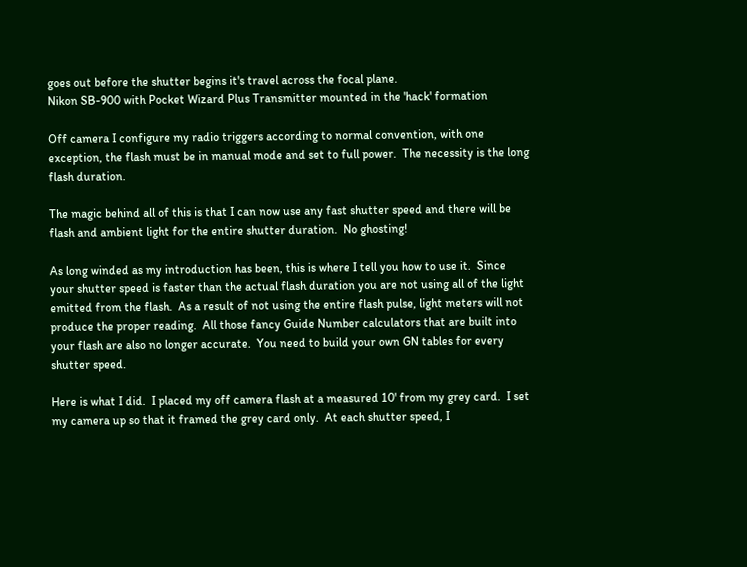goes out before the shutter begins it's travel across the focal plane.
Nikon SB-900 with Pocket Wizard Plus Transmitter mounted in the 'hack' formation

Off camera I configure my radio triggers according to normal convention, with one exception, the flash must be in manual mode and set to full power.  The necessity is the long flash duration.

The magic behind all of this is that I can now use any fast shutter speed and there will be flash and ambient light for the entire shutter duration.  No ghosting!

As long winded as my introduction has been, this is where I tell you how to use it.  Since your shutter speed is faster than the actual flash duration you are not using all of the light emitted from the flash.  As a result of not using the entire flash pulse, light meters will not produce the proper reading.  All those fancy Guide Number calculators that are built into your flash are also no longer accurate.  You need to build your own GN tables for every shutter speed.

Here is what I did.  I placed my off camera flash at a measured 10' from my grey card.  I set my camera up so that it framed the grey card only.  At each shutter speed, I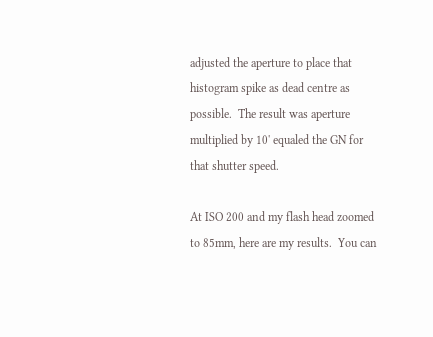adjusted the aperture to place that histogram spike as dead centre as possible.  The result was aperture multiplied by 10' equaled the GN for that shutter speed.

At ISO 200 and my flash head zoomed to 85mm, here are my results.  You can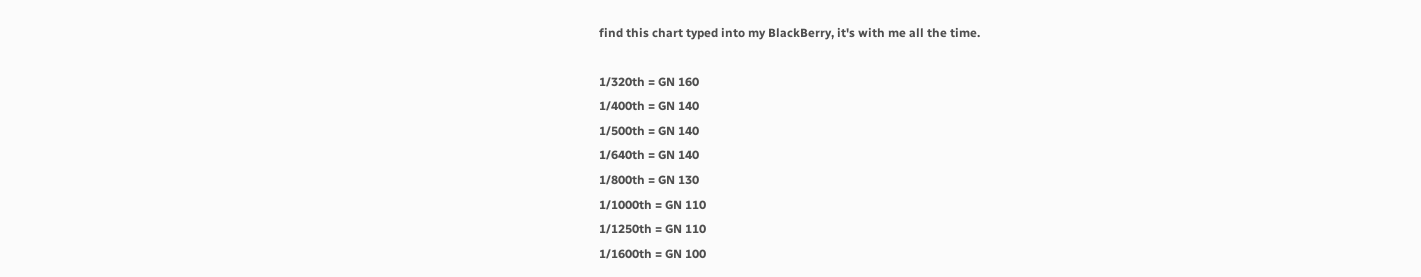find this chart typed into my BlackBerry, it's with me all the time.

1/320th = GN 160
1/400th = GN 140
1/500th = GN 140
1/640th = GN 140
1/800th = GN 130
1/1000th = GN 110
1/1250th = GN 110
1/1600th = GN 100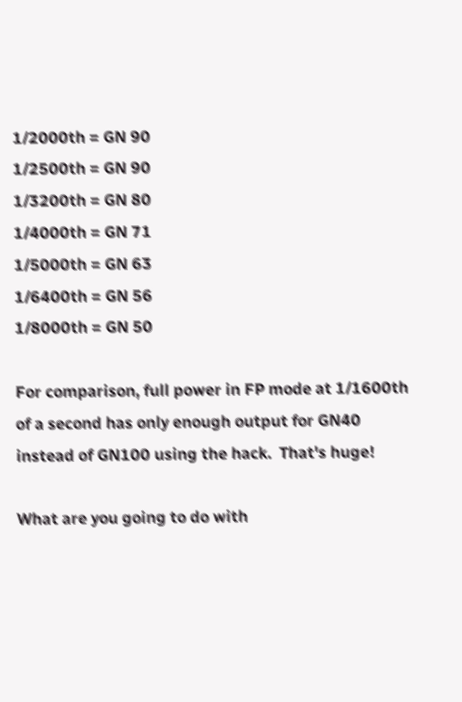1/2000th = GN 90
1/2500th = GN 90
1/3200th = GN 80
1/4000th = GN 71
1/5000th = GN 63
1/6400th = GN 56
1/8000th = GN 50

For comparison, full power in FP mode at 1/1600th of a second has only enough output for GN40 instead of GN100 using the hack.  That's huge!

What are you going to do with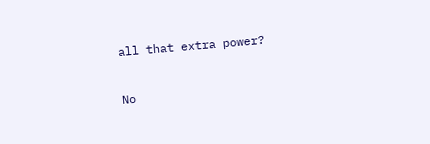all that extra power?

No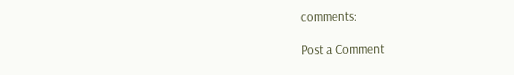comments:

Post a Comment